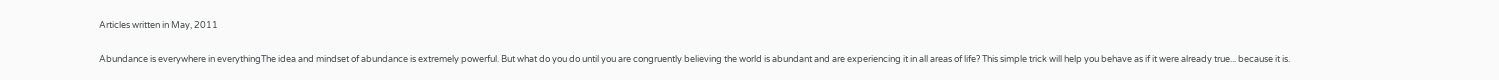Articles written in May, 2011

Abundance is everywhere in everythingThe idea and mindset of abundance is extremely powerful. But what do you do until you are congruently believing the world is abundant and are experiencing it in all areas of life? This simple trick will help you behave as if it were already true... because it is.